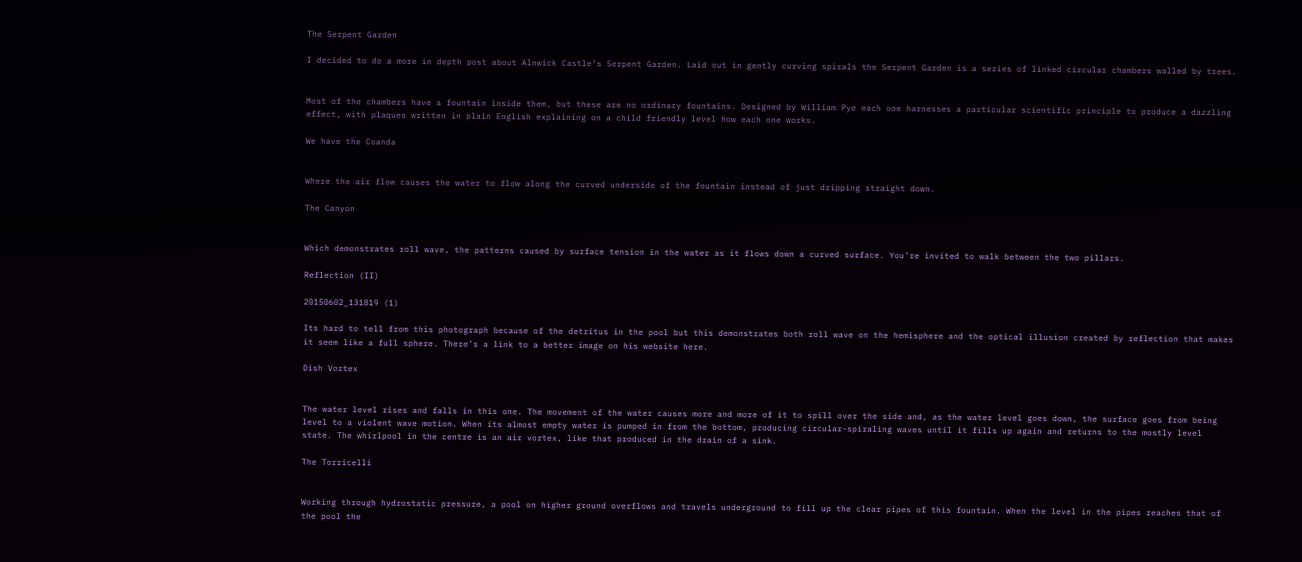The Serpent Garden

I decided to do a more in depth post about Alnwick Castle’s Serpent Garden. Laid out in gently curving spirals the Serpent Garden is a series of linked circular chambers walled by trees.


Most of the chambers have a fountain inside them, but these are no ordinary fountains. Designed by William Pye each one harnesses a particular scientific principle to produce a dazzling effect, with plaques written in plain English explaining on a child friendly level how each one works.

We have the Coanda


Where the air flow causes the water to flow along the curved underside of the fountain instead of just dripping straight down.

The Canyon


Which demonstrates roll wave, the patterns caused by surface tension in the water as it flows down a curved surface. You’re invited to walk between the two pillars.

Reflection (II)

20150602_131819 (1)

Its hard to tell from this photograph because of the detritus in the pool but this demonstrates both roll wave on the hemisphere and the optical illusion created by reflection that makes it seem like a full sphere. There’s a link to a better image on his website here.

Dish Vortex


The water level rises and falls in this one. The movement of the water causes more and more of it to spill over the side and, as the water level goes down, the surface goes from being level to a violent wave motion. When its almost empty water is pumped in from the bottom, producing circular-spiraling waves until it fills up again and returns to the mostly level state. The whirlpool in the centre is an air vortex, like that produced in the drain of a sink.

The Torricelli


Working through hydrostatic pressure, a pool on higher ground overflows and travels underground to fill up the clear pipes of this fountain. When the level in the pipes reaches that of the pool the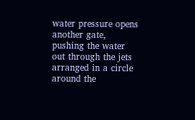water pressure opens another gate, pushing the water out through the jets arranged in a circle around the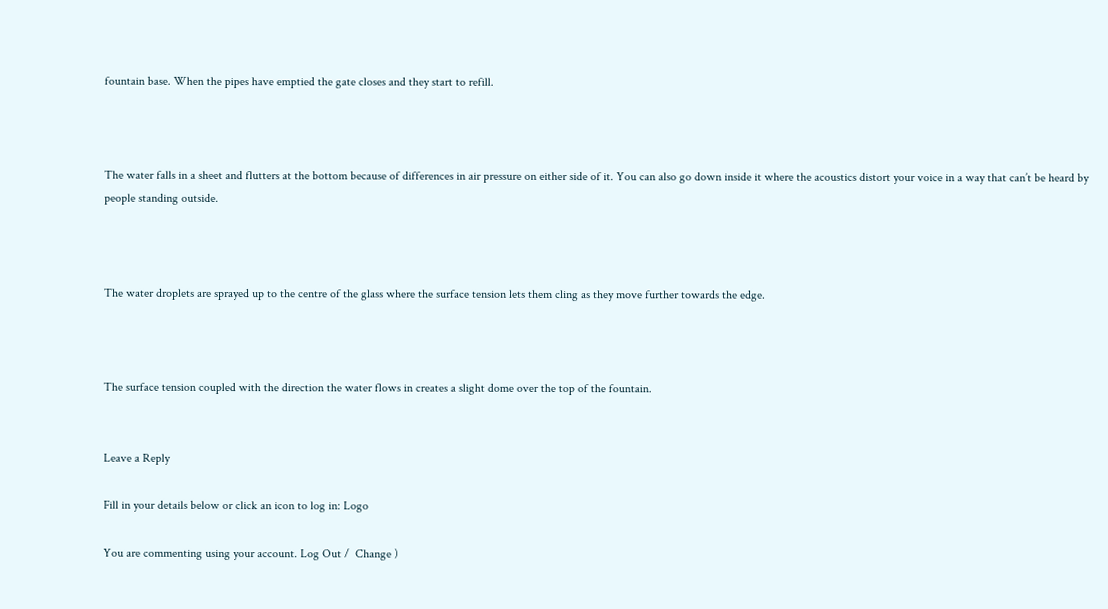fountain base. When the pipes have emptied the gate closes and they start to refill.



The water falls in a sheet and flutters at the bottom because of differences in air pressure on either side of it. You can also go down inside it where the acoustics distort your voice in a way that can’t be heard by people standing outside.



The water droplets are sprayed up to the centre of the glass where the surface tension lets them cling as they move further towards the edge.



The surface tension coupled with the direction the water flows in creates a slight dome over the top of the fountain.


Leave a Reply

Fill in your details below or click an icon to log in: Logo

You are commenting using your account. Log Out /  Change )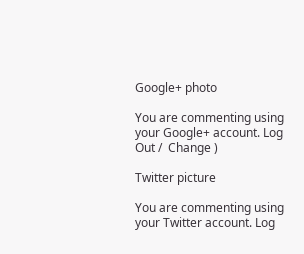Google+ photo

You are commenting using your Google+ account. Log Out /  Change )

Twitter picture

You are commenting using your Twitter account. Log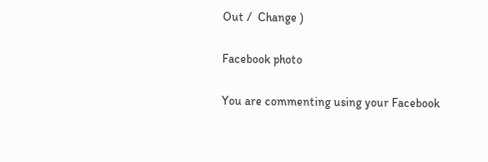Out /  Change )

Facebook photo

You are commenting using your Facebook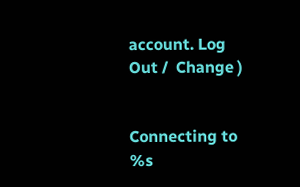account. Log Out /  Change )


Connecting to %s